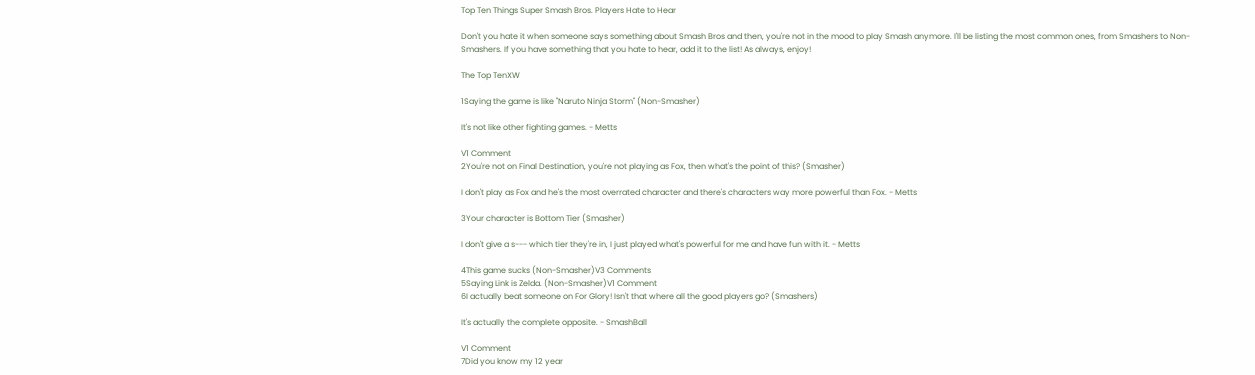Top Ten Things Super Smash Bros. Players Hate to Hear

Don't you hate it when someone says something about Smash Bros and then, you're not in the mood to play Smash anymore. I'll be listing the most common ones, from Smashers to Non-Smashers. If you have something that you hate to hear, add it to the list! As always, enjoy!

The Top TenXW

1Saying the game is like "Naruto Ninja Storm" (Non-Smasher)

It's not like other fighting games. - Metts

V1 Comment
2You're not on Final Destination, you're not playing as Fox, then what's the point of this? (Smasher)

I don't play as Fox and he's the most overrated character and there's characters way more powerful than Fox. - Metts

3Your character is Bottom Tier (Smasher)

I don't give a s--- which tier they're in, I just played what's powerful for me and have fun with it. - Metts

4This game sucks (Non-Smasher)V3 Comments
5Saying Link is Zelda. (Non-Smasher)V1 Comment
6I actually beat someone on For Glory! Isn't that where all the good players go? (Smashers)

It's actually the complete opposite. - SmashBall

V1 Comment
7Did you know my 12 year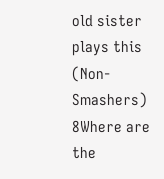old sister plays this (Non-Smashers)
8Where are the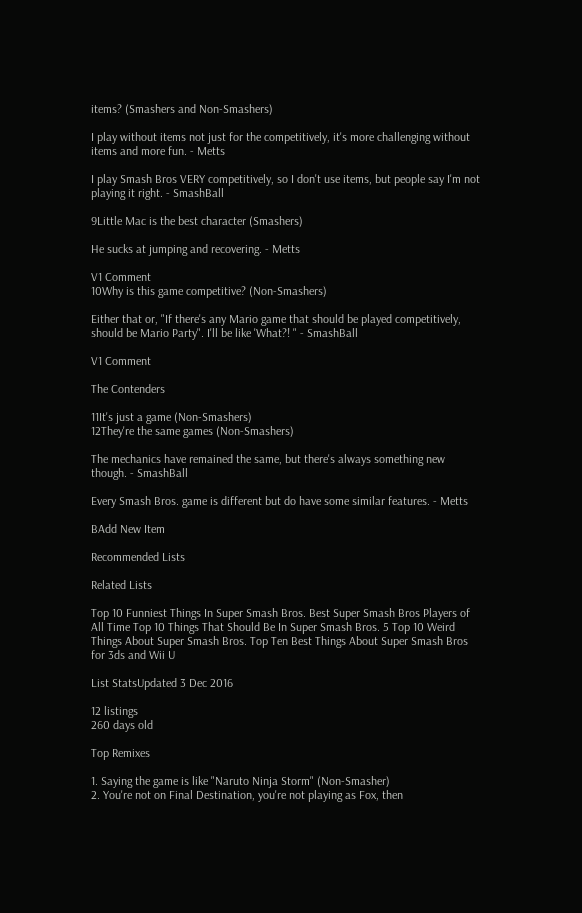items? (Smashers and Non-Smashers)

I play without items not just for the competitively, it's more challenging without items and more fun. - Metts

I play Smash Bros VERY competitively, so I don't use items, but people say I'm not playing it right. - SmashBall

9Little Mac is the best character (Smashers)

He sucks at jumping and recovering. - Metts

V1 Comment
10Why is this game competitive? (Non-Smashers)

Either that or, "If there's any Mario game that should be played competitively, should be Mario Party". I'll be like 'What?! " - SmashBall

V1 Comment

The Contenders

11It's just a game (Non-Smashers)
12They're the same games (Non-Smashers)

The mechanics have remained the same, but there's always something new though. - SmashBall

Every Smash Bros. game is different but do have some similar features. - Metts

BAdd New Item

Recommended Lists

Related Lists

Top 10 Funniest Things In Super Smash Bros. Best Super Smash Bros Players of All Time Top 10 Things That Should Be In Super Smash Bros. 5 Top 10 Weird Things About Super Smash Bros. Top Ten Best Things About Super Smash Bros for 3ds and Wii U

List StatsUpdated 3 Dec 2016

12 listings
260 days old

Top Remixes

1. Saying the game is like "Naruto Ninja Storm" (Non-Smasher)
2. You're not on Final Destination, you're not playing as Fox, then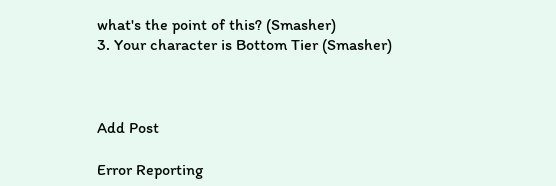what's the point of this? (Smasher)
3. Your character is Bottom Tier (Smasher)



Add Post

Error Reporting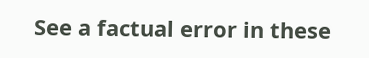See a factual error in these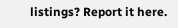listings? Report it here.